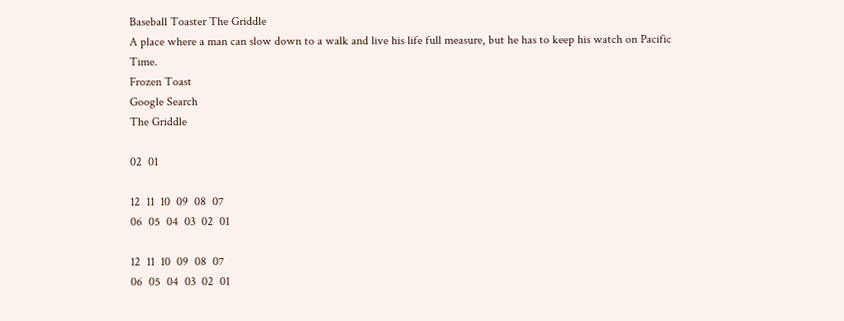Baseball Toaster The Griddle
A place where a man can slow down to a walk and live his life full measure, but he has to keep his watch on Pacific Time.
Frozen Toast
Google Search
The Griddle

02  01

12  11  10  09  08  07
06  05  04  03  02  01

12  11  10  09  08  07
06  05  04  03  02  01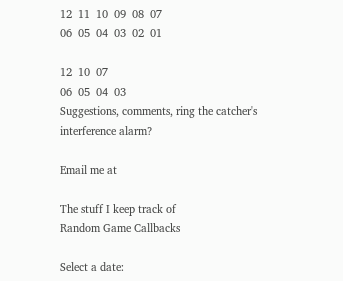12  11  10  09  08  07
06  05  04  03  02  01

12  10  07
06  05  04  03
Suggestions, comments, ring the catcher's interference alarm?

Email me at

The stuff I keep track of
Random Game Callbacks

Select a date: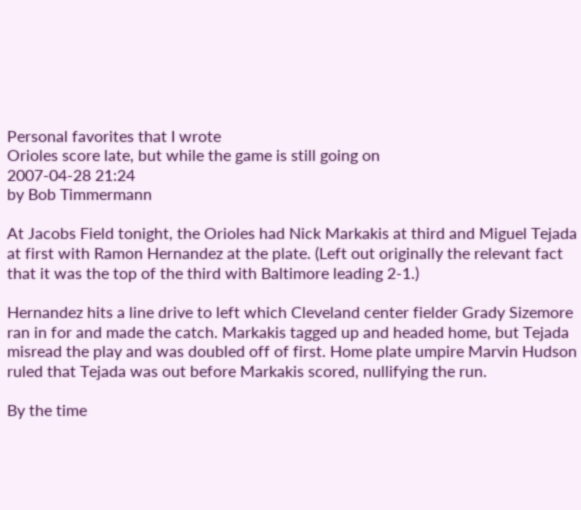Personal favorites that I wrote
Orioles score late, but while the game is still going on
2007-04-28 21:24
by Bob Timmermann

At Jacobs Field tonight, the Orioles had Nick Markakis at third and Miguel Tejada at first with Ramon Hernandez at the plate. (Left out originally the relevant fact that it was the top of the third with Baltimore leading 2-1.)

Hernandez hits a line drive to left which Cleveland center fielder Grady Sizemore ran in for and made the catch. Markakis tagged up and headed home, but Tejada misread the play and was doubled off of first. Home plate umpire Marvin Hudson ruled that Tejada was out before Markakis scored, nullifying the run.

By the time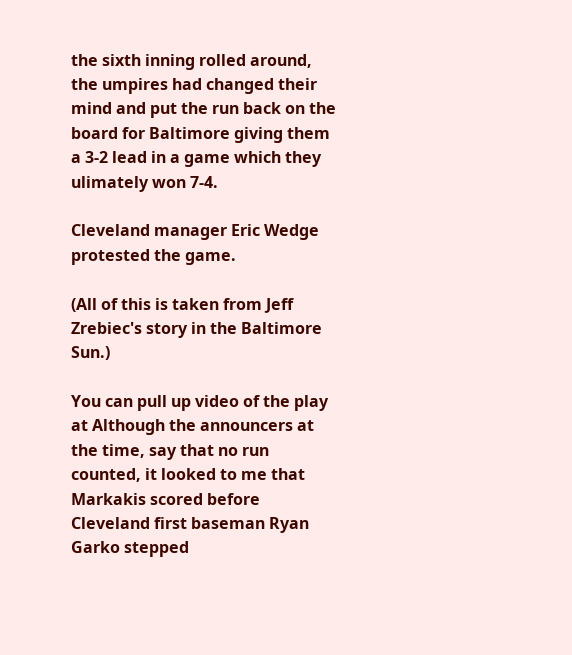the sixth inning rolled around, the umpires had changed their mind and put the run back on the board for Baltimore giving them a 3-2 lead in a game which they ulimately won 7-4.

Cleveland manager Eric Wedge protested the game.

(All of this is taken from Jeff Zrebiec's story in the Baltimore Sun.)

You can pull up video of the play at Although the announcers at the time, say that no run counted, it looked to me that Markakis scored before Cleveland first baseman Ryan Garko stepped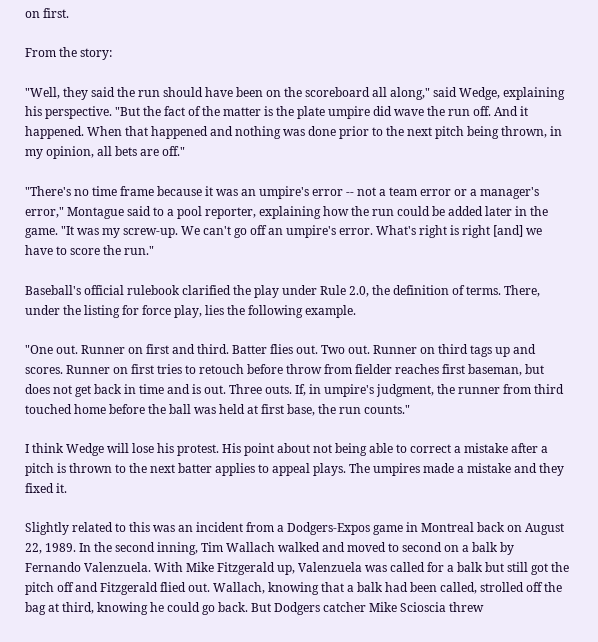on first.

From the story:

"Well, they said the run should have been on the scoreboard all along," said Wedge, explaining his perspective. "But the fact of the matter is the plate umpire did wave the run off. And it happened. When that happened and nothing was done prior to the next pitch being thrown, in my opinion, all bets are off."

"There's no time frame because it was an umpire's error -- not a team error or a manager's error," Montague said to a pool reporter, explaining how the run could be added later in the game. "It was my screw-up. We can't go off an umpire's error. What's right is right [and] we have to score the run."

Baseball's official rulebook clarified the play under Rule 2.0, the definition of terms. There, under the listing for force play, lies the following example.

"One out. Runner on first and third. Batter flies out. Two out. Runner on third tags up and scores. Runner on first tries to retouch before throw from fielder reaches first baseman, but does not get back in time and is out. Three outs. If, in umpire's judgment, the runner from third touched home before the ball was held at first base, the run counts."

I think Wedge will lose his protest. His point about not being able to correct a mistake after a pitch is thrown to the next batter applies to appeal plays. The umpires made a mistake and they fixed it.

Slightly related to this was an incident from a Dodgers-Expos game in Montreal back on August 22, 1989. In the second inning, Tim Wallach walked and moved to second on a balk by Fernando Valenzuela. With Mike Fitzgerald up, Valenzuela was called for a balk but still got the pitch off and Fitzgerald flied out. Wallach, knowing that a balk had been called, strolled off the bag at third, knowing he could go back. But Dodgers catcher Mike Scioscia threw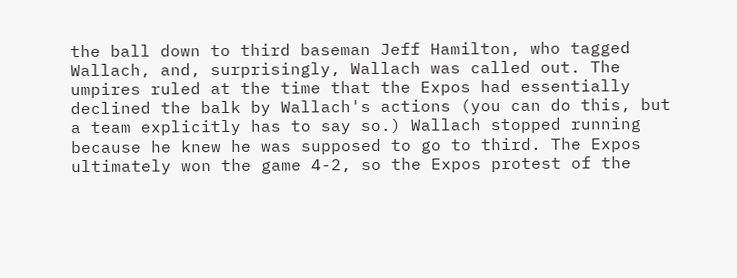the ball down to third baseman Jeff Hamilton, who tagged Wallach, and, surprisingly, Wallach was called out. The umpires ruled at the time that the Expos had essentially declined the balk by Wallach's actions (you can do this, but a team explicitly has to say so.) Wallach stopped running because he knew he was supposed to go to third. The Expos ultimately won the game 4-2, so the Expos protest of the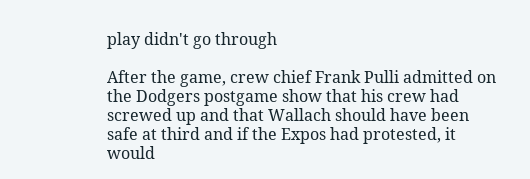play didn't go through

After the game, crew chief Frank Pulli admitted on the Dodgers postgame show that his crew had screwed up and that Wallach should have been safe at third and if the Expos had protested, it would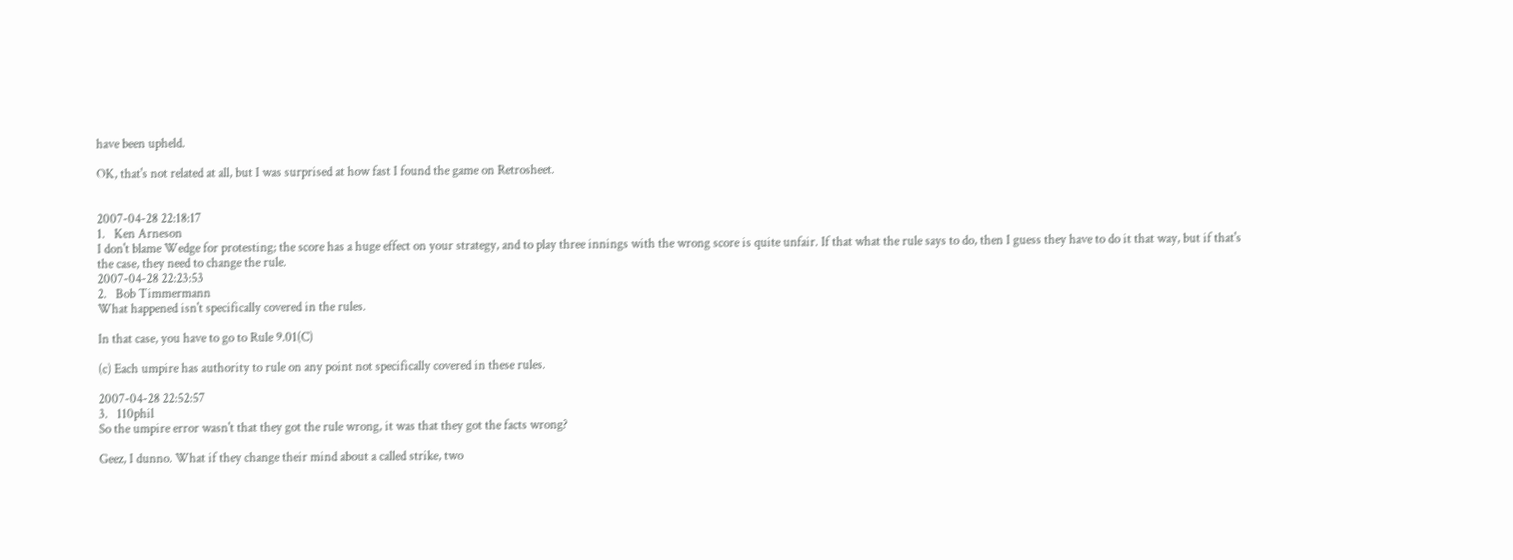have been upheld.

OK, that's not related at all, but I was surprised at how fast I found the game on Retrosheet.


2007-04-28 22:18:17
1.   Ken Arneson
I don't blame Wedge for protesting; the score has a huge effect on your strategy, and to play three innings with the wrong score is quite unfair. If that what the rule says to do, then I guess they have to do it that way, but if that's the case, they need to change the rule.
2007-04-28 22:23:53
2.   Bob Timmermann
What happened isn't specifically covered in the rules.

In that case, you have to go to Rule 9.01(C)

(c) Each umpire has authority to rule on any point not specifically covered in these rules.

2007-04-28 22:52:57
3.   110phil
So the umpire error wasn't that they got the rule wrong, it was that they got the facts wrong?

Geez, I dunno. What if they change their mind about a called strike, two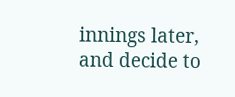innings later, and decide to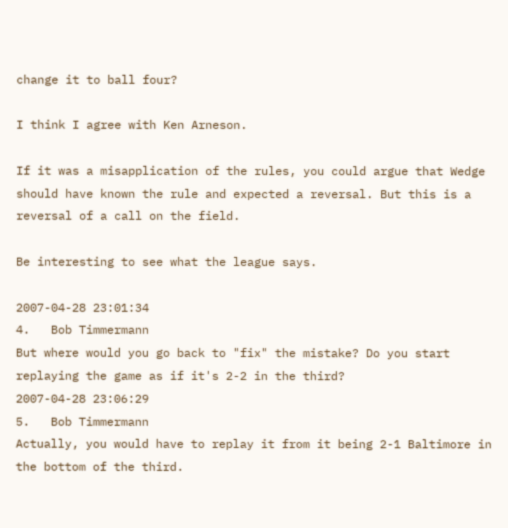change it to ball four?

I think I agree with Ken Arneson.

If it was a misapplication of the rules, you could argue that Wedge should have known the rule and expected a reversal. But this is a reversal of a call on the field.

Be interesting to see what the league says.

2007-04-28 23:01:34
4.   Bob Timmermann
But where would you go back to "fix" the mistake? Do you start replaying the game as if it's 2-2 in the third?
2007-04-28 23:06:29
5.   Bob Timmermann
Actually, you would have to replay it from it being 2-1 Baltimore in the bottom of the third.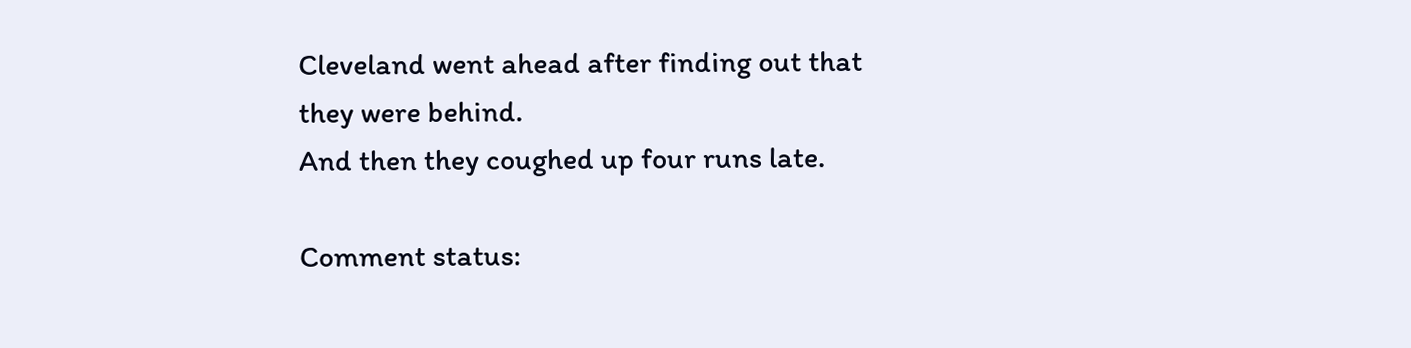Cleveland went ahead after finding out that they were behind.
And then they coughed up four runs late.

Comment status: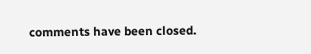comments have been closed.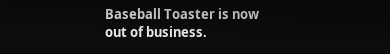Baseball Toaster is now out of business.